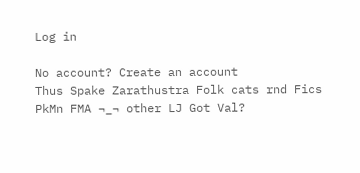Log in

No account? Create an account
Thus Spake Zarathustra Folk cats rnd Fics PkMn FMA ¬_¬ other LJ Got Val?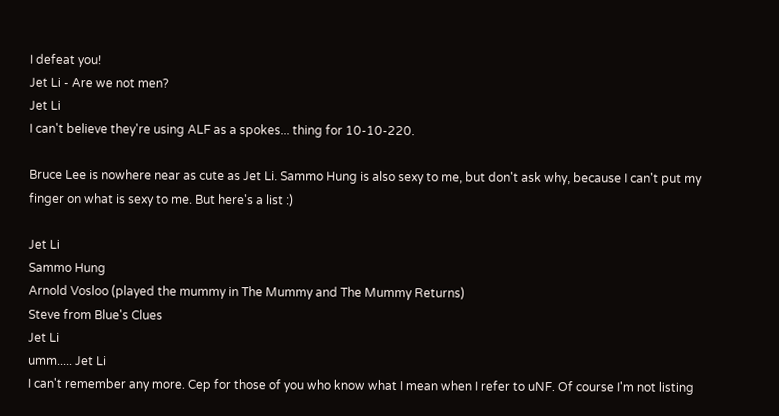I defeat you!
Jet Li - Are we not men?
Jet Li
I can't believe they're using ALF as a spokes... thing for 10-10-220.

Bruce Lee is nowhere near as cute as Jet Li. Sammo Hung is also sexy to me, but don't ask why, because I can't put my finger on what is sexy to me. But here's a list :)

Jet Li
Sammo Hung
Arnold Vosloo (played the mummy in The Mummy and The Mummy Returns)
Steve from Blue's Clues
Jet Li
umm..... Jet Li
I can't remember any more. Cep for those of you who know what I mean when I refer to uNF. Of course I'm not listing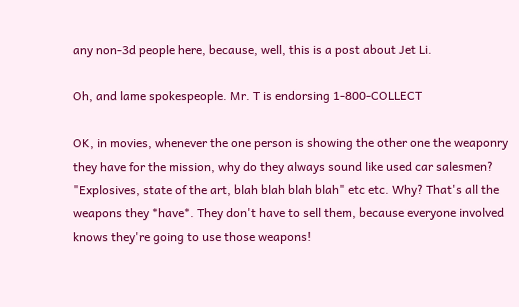any non-3d people here, because, well, this is a post about Jet Li.

Oh, and lame spokespeople. Mr. T is endorsing 1-800-COLLECT

OK, in movies, whenever the one person is showing the other one the weaponry they have for the mission, why do they always sound like used car salesmen? "Explosives, state of the art, blah blah blah blah" etc etc. Why? That's all the weapons they *have*. They don't have to sell them, because everyone involved knows they're going to use those weapons!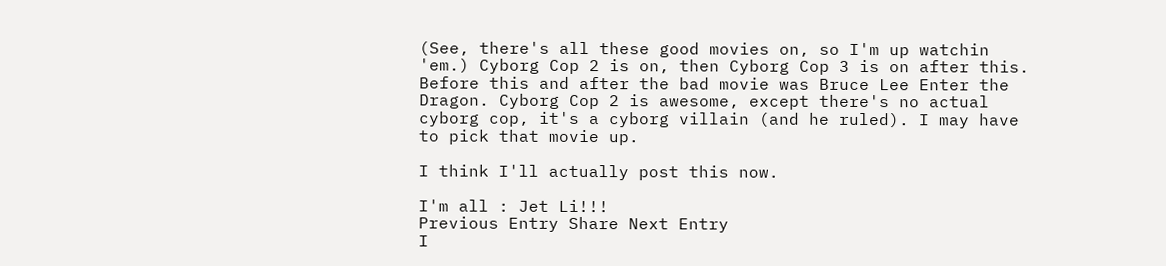(See, there's all these good movies on, so I'm up watchin 'em.) Cyborg Cop 2 is on, then Cyborg Cop 3 is on after this. Before this and after the bad movie was Bruce Lee Enter the Dragon. Cyborg Cop 2 is awesome, except there's no actual cyborg cop, it's a cyborg villain (and he ruled). I may have to pick that movie up.

I think I'll actually post this now.

I'm all : Jet Li!!!
Previous Entry Share Next Entry
I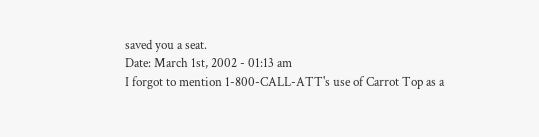saved you a seat.
Date: March 1st, 2002 - 01:13 am
I forgot to mention 1-800-CALL-ATT's use of Carrot Top as a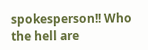spokesperson!! Who the hell are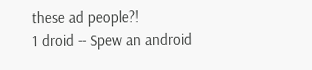these ad people?!
1 droid -- Spew an android